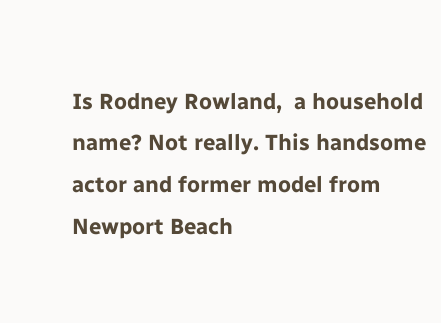Is Rodney Rowland,  a household name? Not really. This handsome actor and former model from Newport Beach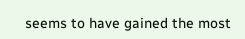seems to have gained the most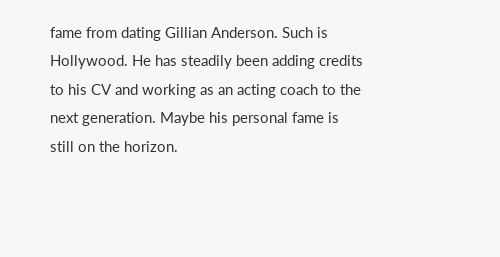fame from dating Gillian Anderson. Such is Hollywood. He has steadily been adding credits to his CV and working as an acting coach to the next generation. Maybe his personal fame is still on the horizon.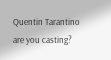Quentin Tarantino are you casting?